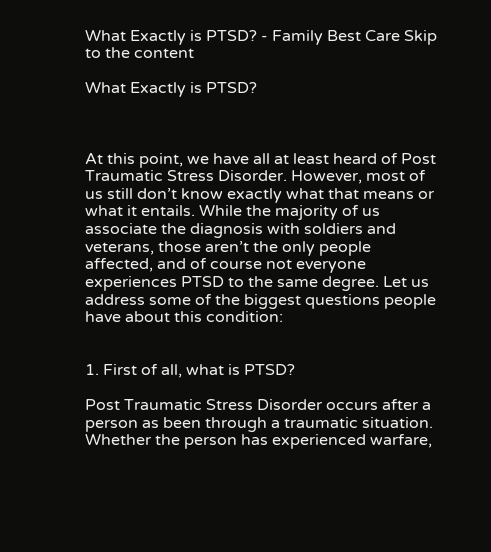What Exactly is PTSD? - Family Best Care Skip to the content

What Exactly is PTSD?



At this point, we have all at least heard of Post Traumatic Stress Disorder. However, most of us still don’t know exactly what that means or what it entails. While the majority of us associate the diagnosis with soldiers and veterans, those aren’t the only people affected, and of course not everyone experiences PTSD to the same degree. Let us address some of the biggest questions people have about this condition:


1. First of all, what is PTSD?

Post Traumatic Stress Disorder occurs after a person as been through a traumatic situation. Whether the person has experienced warfare,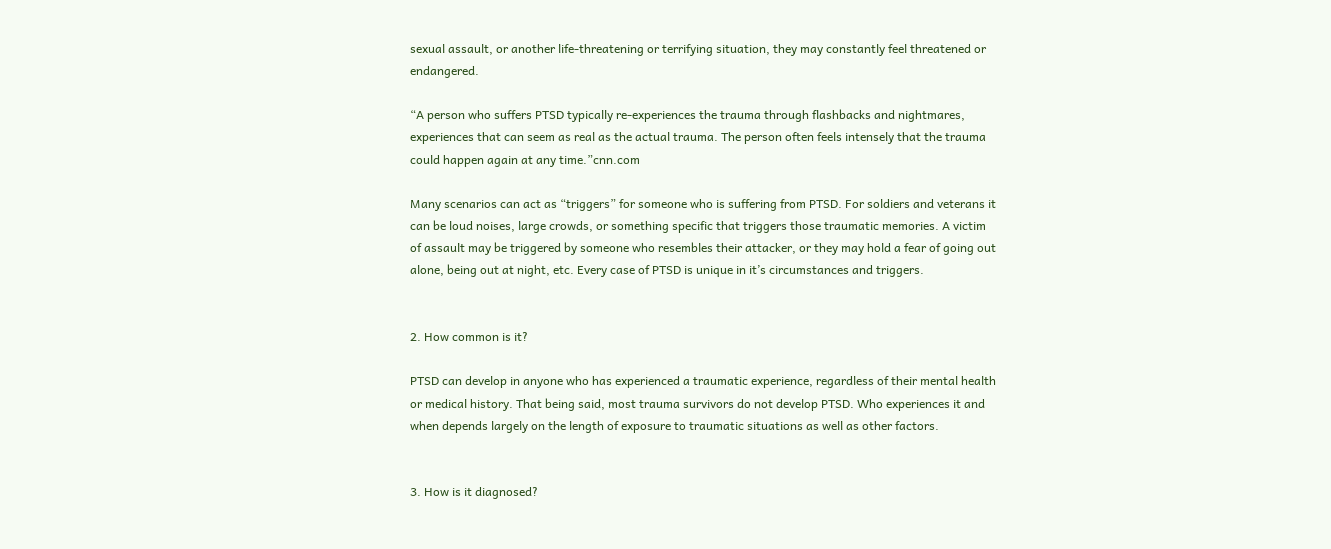sexual assault, or another life-threatening or terrifying situation, they may constantly feel threatened or endangered.

“A person who suffers PTSD typically re-experiences the trauma through flashbacks and nightmares, experiences that can seem as real as the actual trauma. The person often feels intensely that the trauma could happen again at any time.”cnn.com

Many scenarios can act as “triggers” for someone who is suffering from PTSD. For soldiers and veterans it can be loud noises, large crowds, or something specific that triggers those traumatic memories. A victim of assault may be triggered by someone who resembles their attacker, or they may hold a fear of going out alone, being out at night, etc. Every case of PTSD is unique in it’s circumstances and triggers.


2. How common is it?

PTSD can develop in anyone who has experienced a traumatic experience, regardless of their mental health or medical history. That being said, most trauma survivors do not develop PTSD. Who experiences it and when depends largely on the length of exposure to traumatic situations as well as other factors.


3. How is it diagnosed?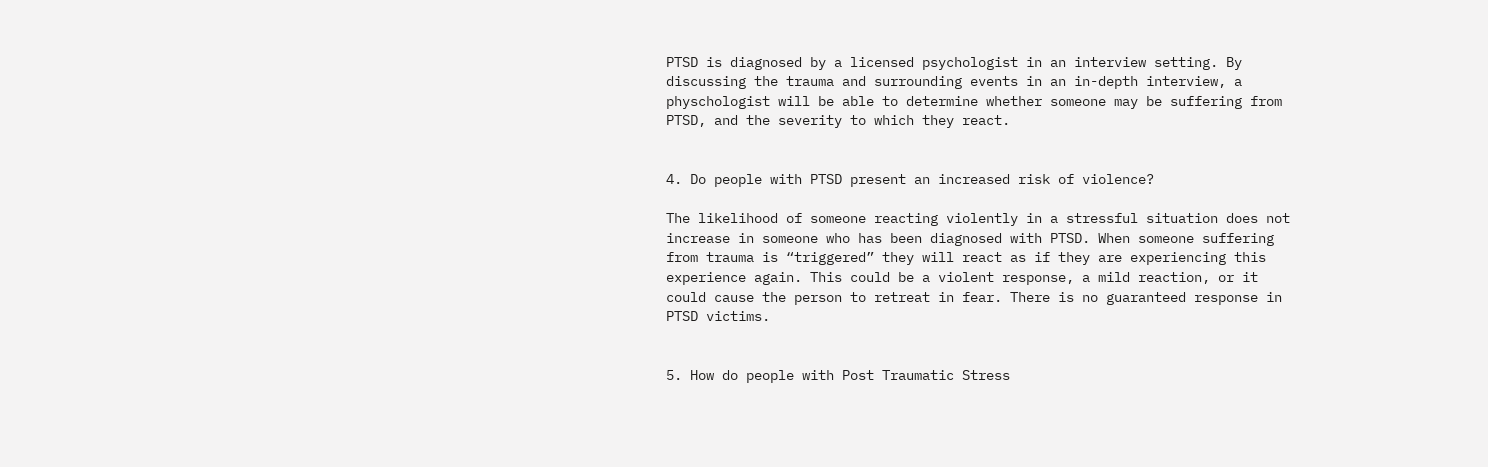PTSD is diagnosed by a licensed psychologist in an interview setting. By discussing the trauma and surrounding events in an in-depth interview, a physchologist will be able to determine whether someone may be suffering from PTSD, and the severity to which they react.


4. Do people with PTSD present an increased risk of violence?

The likelihood of someone reacting violently in a stressful situation does not increase in someone who has been diagnosed with PTSD. When someone suffering from trauma is “triggered” they will react as if they are experiencing this experience again. This could be a violent response, a mild reaction, or it could cause the person to retreat in fear. There is no guaranteed response in PTSD victims.


5. How do people with Post Traumatic Stress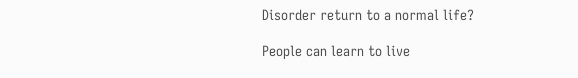Disorder return to a normal life?

People can learn to live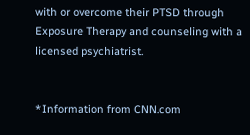with or overcome their PTSD through Exposure Therapy and counseling with a licensed psychiatrist.


*Information from CNN.com